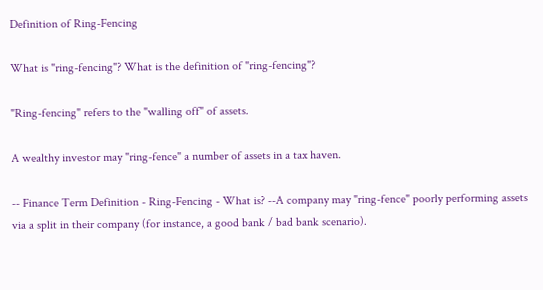Definition of Ring-Fencing

What is "ring-fencing"? What is the definition of "ring-fencing"?

"Ring-fencing" refers to the "walling off" of assets.

A wealthy investor may "ring-fence" a number of assets in a tax haven.

-- Finance Term Definition - Ring-Fencing - What is? --A company may "ring-fence" poorly performing assets via a split in their company (for instance, a good bank / bad bank scenario).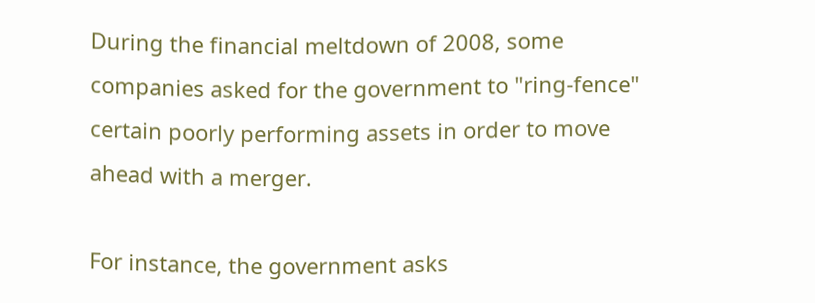During the financial meltdown of 2008, some companies asked for the government to "ring-fence" certain poorly performing assets in order to move ahead with a merger.

For instance, the government asks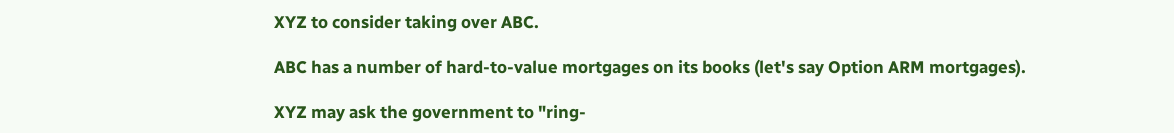XYZ to consider taking over ABC.

ABC has a number of hard-to-value mortgages on its books (let's say Option ARM mortgages).

XYZ may ask the government to "ring-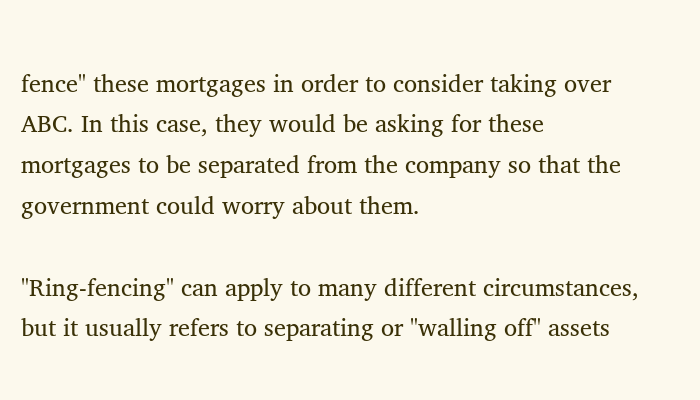fence" these mortgages in order to consider taking over ABC. In this case, they would be asking for these mortgages to be separated from the company so that the government could worry about them.

"Ring-fencing" can apply to many different circumstances, but it usually refers to separating or "walling off" assets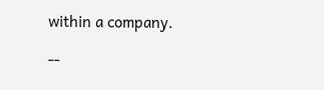within a company.

--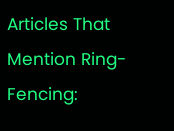Articles That Mention Ring-Fencing: